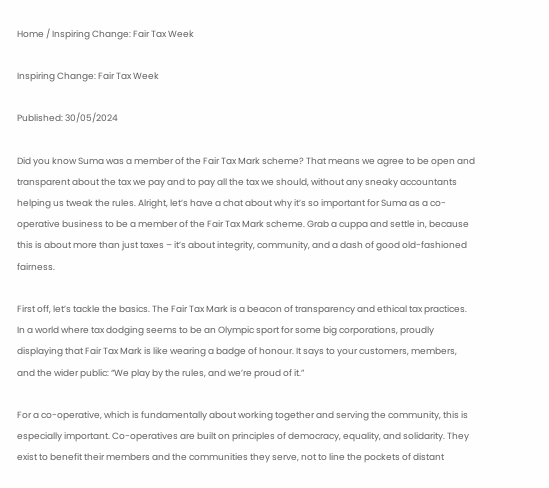Home / Inspiring Change: Fair Tax Week

Inspiring Change: Fair Tax Week

Published: 30/05/2024

Did you know Suma was a member of the Fair Tax Mark scheme? That means we agree to be open and transparent about the tax we pay and to pay all the tax we should, without any sneaky accountants helping us tweak the rules. Alright, let’s have a chat about why it’s so important for Suma as a co-operative business to be a member of the Fair Tax Mark scheme. Grab a cuppa and settle in, because this is about more than just taxes – it’s about integrity, community, and a dash of good old-fashioned fairness.

First off, let’s tackle the basics. The Fair Tax Mark is a beacon of transparency and ethical tax practices. In a world where tax dodging seems to be an Olympic sport for some big corporations, proudly displaying that Fair Tax Mark is like wearing a badge of honour. It says to your customers, members, and the wider public: “We play by the rules, and we’re proud of it.”

For a co-operative, which is fundamentally about working together and serving the community, this is especially important. Co-operatives are built on principles of democracy, equality, and solidarity. They exist to benefit their members and the communities they serve, not to line the pockets of distant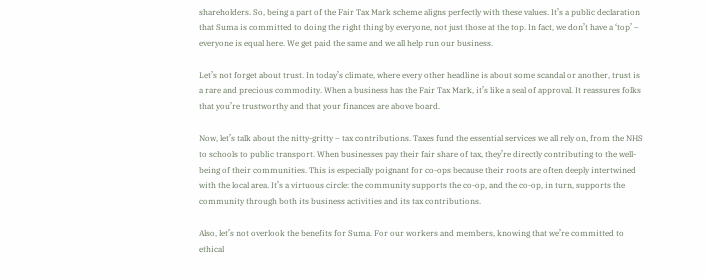shareholders. So, being a part of the Fair Tax Mark scheme aligns perfectly with these values. It’s a public declaration that Suma is committed to doing the right thing by everyone, not just those at the top. In fact, we don’t have a ‘top’ – everyone is equal here. We get paid the same and we all help run our business.

Let’s not forget about trust. In today’s climate, where every other headline is about some scandal or another, trust is a rare and precious commodity. When a business has the Fair Tax Mark, it’s like a seal of approval. It reassures folks that you’re trustworthy and that your finances are above board.

Now, let’s talk about the nitty-gritty – tax contributions. Taxes fund the essential services we all rely on, from the NHS to schools to public transport. When businesses pay their fair share of tax, they’re directly contributing to the well-being of their communities. This is especially poignant for co-ops because their roots are often deeply intertwined with the local area. It’s a virtuous circle: the community supports the co-op, and the co-op, in turn, supports the community through both its business activities and its tax contributions.

Also, let’s not overlook the benefits for Suma. For our workers and members, knowing that we’re committed to ethical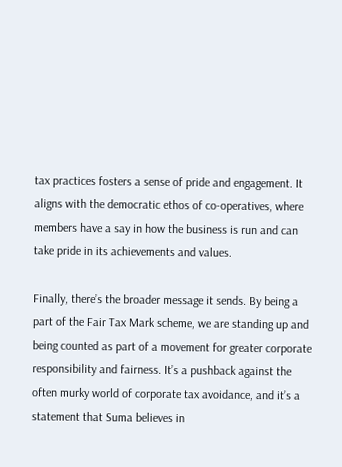tax practices fosters a sense of pride and engagement. It aligns with the democratic ethos of co-operatives, where members have a say in how the business is run and can take pride in its achievements and values.

Finally, there’s the broader message it sends. By being a part of the Fair Tax Mark scheme, we are standing up and being counted as part of a movement for greater corporate responsibility and fairness. It’s a pushback against the often murky world of corporate tax avoidance, and it’s a statement that Suma believes in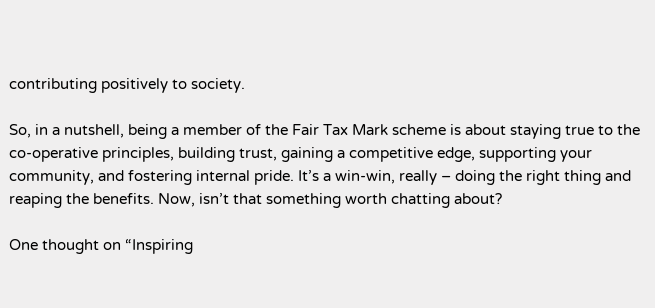contributing positively to society.

So, in a nutshell, being a member of the Fair Tax Mark scheme is about staying true to the co-operative principles, building trust, gaining a competitive edge, supporting your community, and fostering internal pride. It’s a win-win, really – doing the right thing and reaping the benefits. Now, isn’t that something worth chatting about?

One thought on “Inspiring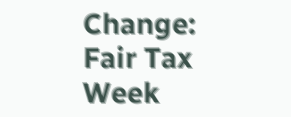Change: Fair Tax Week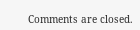Comments are closed.